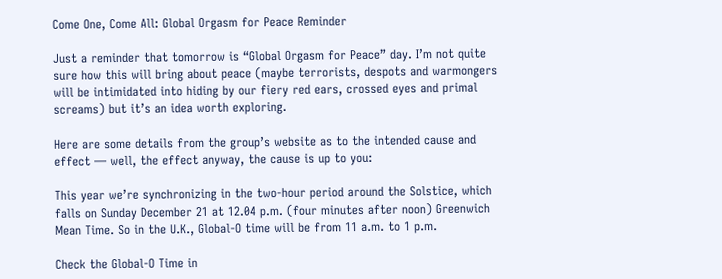Come One, Come All: Global Orgasm for Peace Reminder

Just a reminder that tomorrow is “Global Orgasm for Peace” day. I’m not quite sure how this will bring about peace (maybe terrorists, despots and warmongers will be intimidated into hiding by our fiery red ears, crossed eyes and primal screams) but it’s an idea worth exploring.

Here are some details from the group’s website as to the intended cause and effect — well, the effect anyway, the cause is up to you:

This year we’re synchronizing in the two-hour period around the Solstice, which falls on Sunday December 21 at 12.04 p.m. (four minutes after noon) Greenwich Mean Time. So in the U.K., Global-O time will be from 11 a.m. to 1 p.m.

Check the Global-O Time in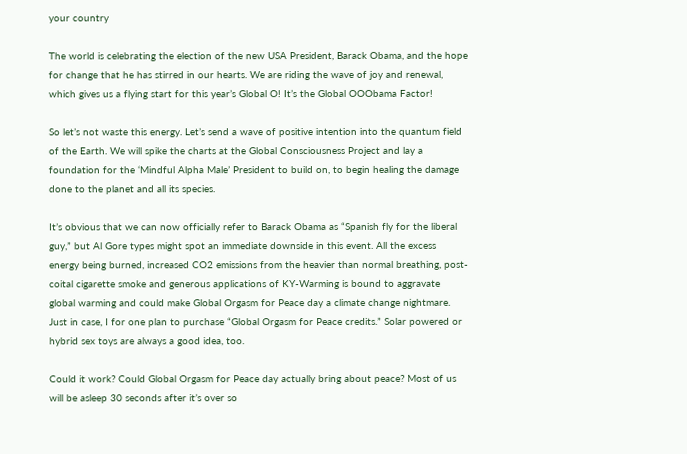your country

The world is celebrating the election of the new USA President, Barack Obama, and the hope for change that he has stirred in our hearts. We are riding the wave of joy and renewal, which gives us a flying start for this year’s Global O! It’s the Global OOObama Factor!

So let’s not waste this energy. Let’s send a wave of positive intention into the quantum field of the Earth. We will spike the charts at the Global Consciousness Project and lay a foundation for the ‘Mindful Alpha Male’ President to build on, to begin healing the damage done to the planet and all its species.

It’s obvious that we can now officially refer to Barack Obama as “Spanish fly for the liberal guy,” but Al Gore types might spot an immediate downside in this event. All the excess energy being burned, increased CO2 emissions from the heavier than normal breathing, post-coital cigarette smoke and generous applications of KY-Warming is bound to aggravate global warming and could make Global Orgasm for Peace day a climate change nightmare. Just in case, I for one plan to purchase “Global Orgasm for Peace credits.” Solar powered or hybrid sex toys are always a good idea, too.

Could it work? Could Global Orgasm for Peace day actually bring about peace? Most of us will be asleep 30 seconds after it’s over so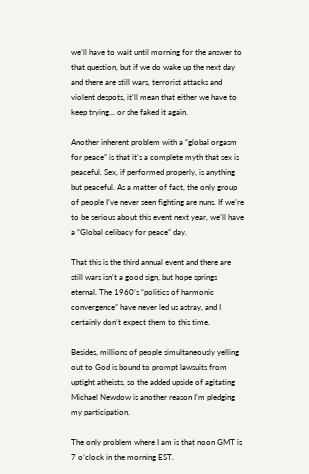we’ll have to wait until morning for the answer to that question, but if we do wake up the next day and there are still wars, terrorist attacks and violent despots, it’ll mean that either we have to keep trying… or she faked it again.

Another inherent problem with a “global orgasm for peace” is that it’s a complete myth that sex is peaceful. Sex, if performed properly, is anything but peaceful. As a matter of fact, the only group of people I’ve never seen fighting are nuns. If we’re to be serious about this event next year, we’ll have a “Global celibacy for peace” day.

That this is the third annual event and there are still wars isn’t a good sign, but hope springs eternal. The 1960’s “politics of harmonic convergence” have never led us astray, and I certainly don’t expect them to this time.

Besides, millions of people simultaneously yelling out to God is bound to prompt lawsuits from uptight atheists, so the added upside of agitating Michael Newdow is another reason I’m pledging my participation.

The only problem where I am is that noon GMT is 7 o’clock in the morning EST.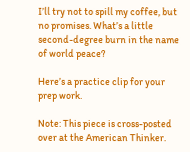I’ll try not to spill my coffee, but no promises. What’s a little second-degree burn in the name of world peace?

Here’s a practice clip for your prep work.

Note: This piece is cross-posted over at the American Thinker.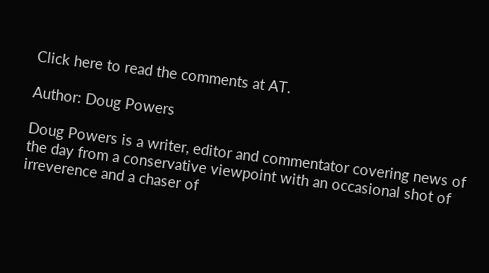Click here to read the comments at AT.

Author: Doug Powers

Doug Powers is a writer, editor and commentator covering news of the day from a conservative viewpoint with an occasional shot of irreverence and a chaser of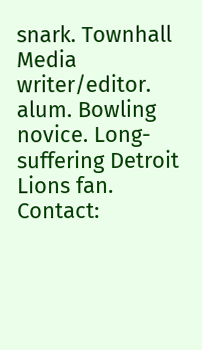snark. Townhall Media writer/editor. alum. Bowling novice. Long-suffering Detroit Lions fan. Contact: